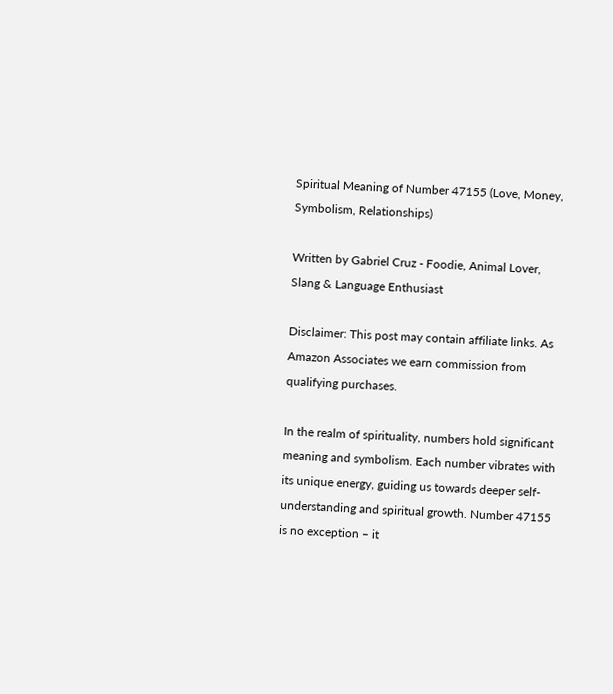Spiritual Meaning of Number 47155 (Love, Money, Symbolism, Relationships)

Written by Gabriel Cruz - Foodie, Animal Lover, Slang & Language Enthusiast

Disclaimer: This post may contain affiliate links. As Amazon Associates we earn commission from qualifying purchases.

In the realm of spirituality, numbers hold significant meaning and symbolism. Each number vibrates with its unique energy, guiding us towards deeper self-understanding and spiritual growth. Number 47155 is no exception – it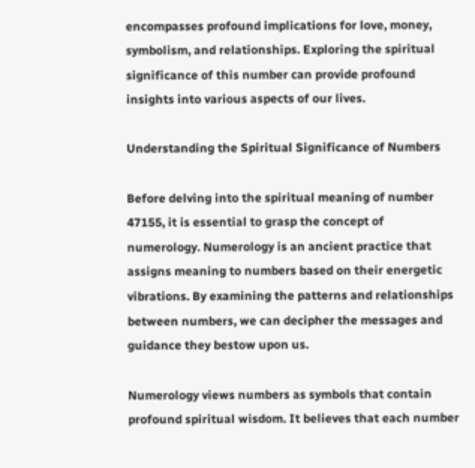encompasses profound implications for love, money, symbolism, and relationships. Exploring the spiritual significance of this number can provide profound insights into various aspects of our lives.

Understanding the Spiritual Significance of Numbers

Before delving into the spiritual meaning of number 47155, it is essential to grasp the concept of numerology. Numerology is an ancient practice that assigns meaning to numbers based on their energetic vibrations. By examining the patterns and relationships between numbers, we can decipher the messages and guidance they bestow upon us.

Numerology views numbers as symbols that contain profound spiritual wisdom. It believes that each number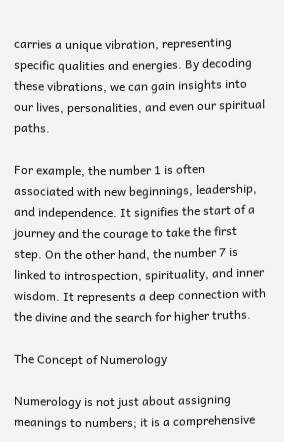carries a unique vibration, representing specific qualities and energies. By decoding these vibrations, we can gain insights into our lives, personalities, and even our spiritual paths.

For example, the number 1 is often associated with new beginnings, leadership, and independence. It signifies the start of a journey and the courage to take the first step. On the other hand, the number 7 is linked to introspection, spirituality, and inner wisdom. It represents a deep connection with the divine and the search for higher truths.

The Concept of Numerology

Numerology is not just about assigning meanings to numbers; it is a comprehensive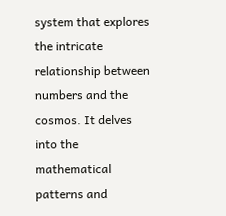system that explores the intricate relationship between numbers and the cosmos. It delves into the mathematical patterns and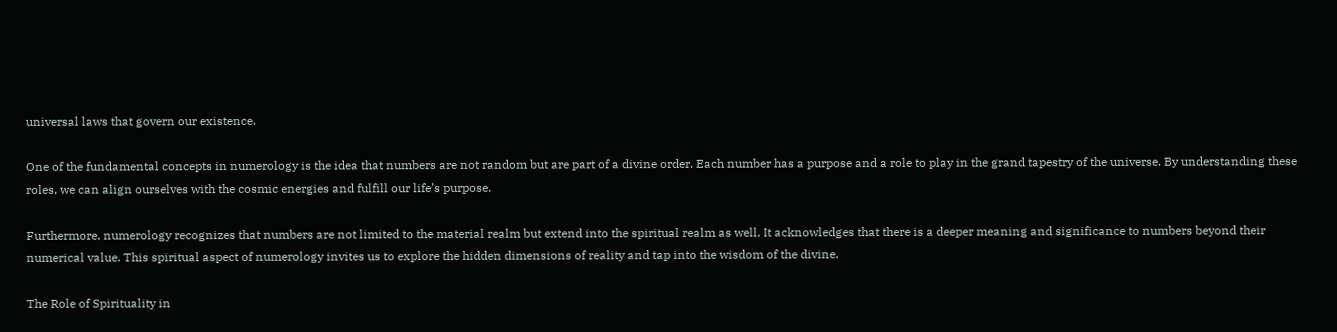universal laws that govern our existence.

One of the fundamental concepts in numerology is the idea that numbers are not random but are part of a divine order. Each number has a purpose and a role to play in the grand tapestry of the universe. By understanding these roles, we can align ourselves with the cosmic energies and fulfill our life’s purpose.

Furthermore, numerology recognizes that numbers are not limited to the material realm but extend into the spiritual realm as well. It acknowledges that there is a deeper meaning and significance to numbers beyond their numerical value. This spiritual aspect of numerology invites us to explore the hidden dimensions of reality and tap into the wisdom of the divine.

The Role of Spirituality in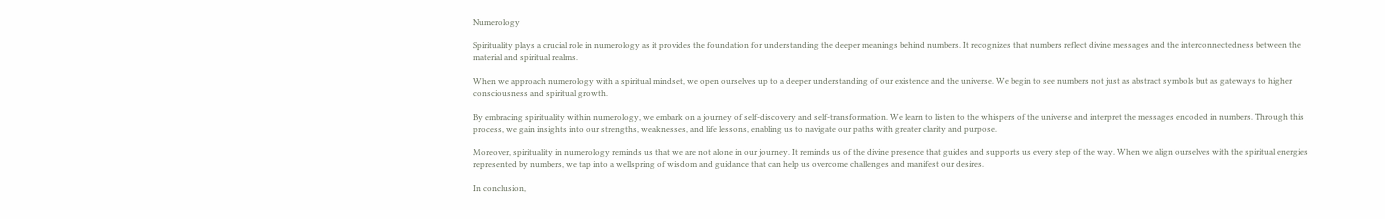Numerology

Spirituality plays a crucial role in numerology as it provides the foundation for understanding the deeper meanings behind numbers. It recognizes that numbers reflect divine messages and the interconnectedness between the material and spiritual realms.

When we approach numerology with a spiritual mindset, we open ourselves up to a deeper understanding of our existence and the universe. We begin to see numbers not just as abstract symbols but as gateways to higher consciousness and spiritual growth.

By embracing spirituality within numerology, we embark on a journey of self-discovery and self-transformation. We learn to listen to the whispers of the universe and interpret the messages encoded in numbers. Through this process, we gain insights into our strengths, weaknesses, and life lessons, enabling us to navigate our paths with greater clarity and purpose.

Moreover, spirituality in numerology reminds us that we are not alone in our journey. It reminds us of the divine presence that guides and supports us every step of the way. When we align ourselves with the spiritual energies represented by numbers, we tap into a wellspring of wisdom and guidance that can help us overcome challenges and manifest our desires.

In conclusion,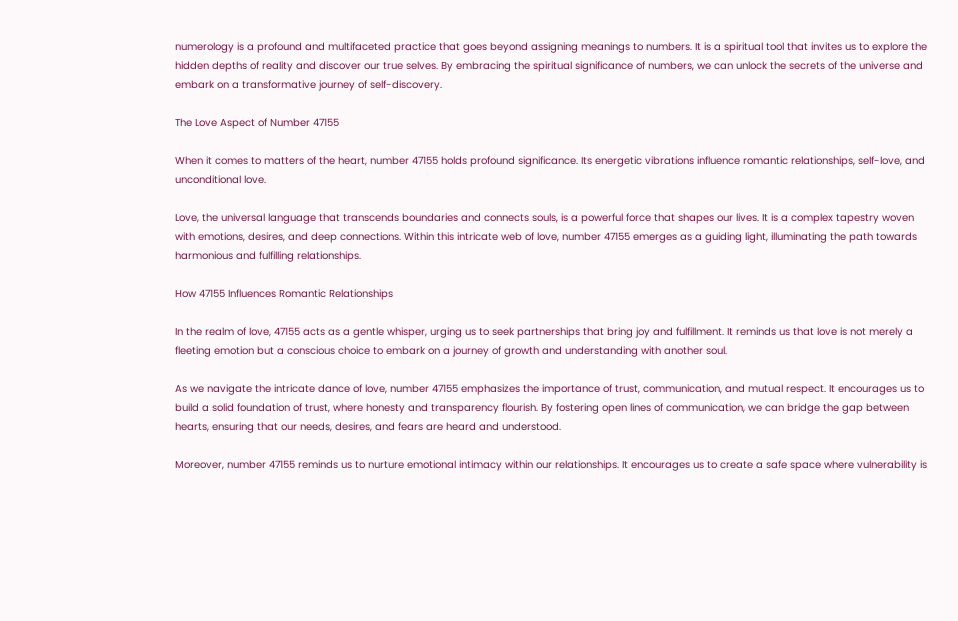numerology is a profound and multifaceted practice that goes beyond assigning meanings to numbers. It is a spiritual tool that invites us to explore the hidden depths of reality and discover our true selves. By embracing the spiritual significance of numbers, we can unlock the secrets of the universe and embark on a transformative journey of self-discovery.

The Love Aspect of Number 47155

When it comes to matters of the heart, number 47155 holds profound significance. Its energetic vibrations influence romantic relationships, self-love, and unconditional love.

Love, the universal language that transcends boundaries and connects souls, is a powerful force that shapes our lives. It is a complex tapestry woven with emotions, desires, and deep connections. Within this intricate web of love, number 47155 emerges as a guiding light, illuminating the path towards harmonious and fulfilling relationships.

How 47155 Influences Romantic Relationships

In the realm of love, 47155 acts as a gentle whisper, urging us to seek partnerships that bring joy and fulfillment. It reminds us that love is not merely a fleeting emotion but a conscious choice to embark on a journey of growth and understanding with another soul.

As we navigate the intricate dance of love, number 47155 emphasizes the importance of trust, communication, and mutual respect. It encourages us to build a solid foundation of trust, where honesty and transparency flourish. By fostering open lines of communication, we can bridge the gap between hearts, ensuring that our needs, desires, and fears are heard and understood.

Moreover, number 47155 reminds us to nurture emotional intimacy within our relationships. It encourages us to create a safe space where vulnerability is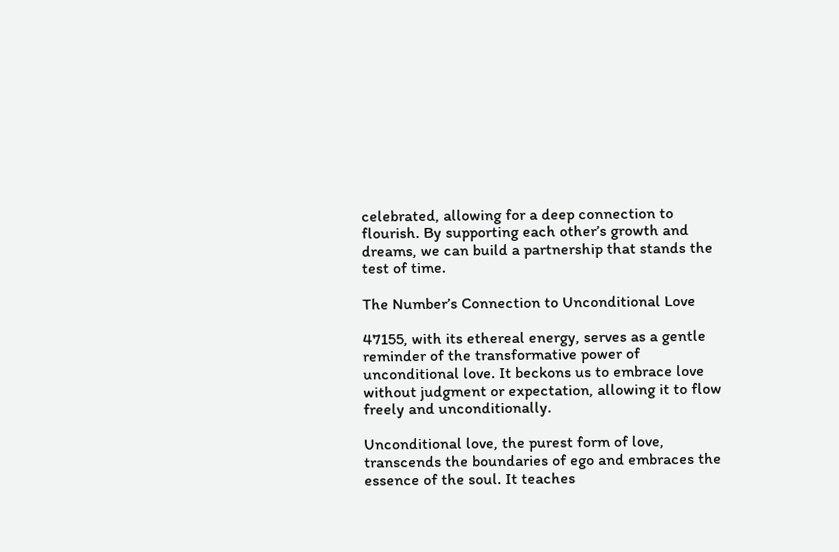celebrated, allowing for a deep connection to flourish. By supporting each other’s growth and dreams, we can build a partnership that stands the test of time.

The Number’s Connection to Unconditional Love

47155, with its ethereal energy, serves as a gentle reminder of the transformative power of unconditional love. It beckons us to embrace love without judgment or expectation, allowing it to flow freely and unconditionally.

Unconditional love, the purest form of love, transcends the boundaries of ego and embraces the essence of the soul. It teaches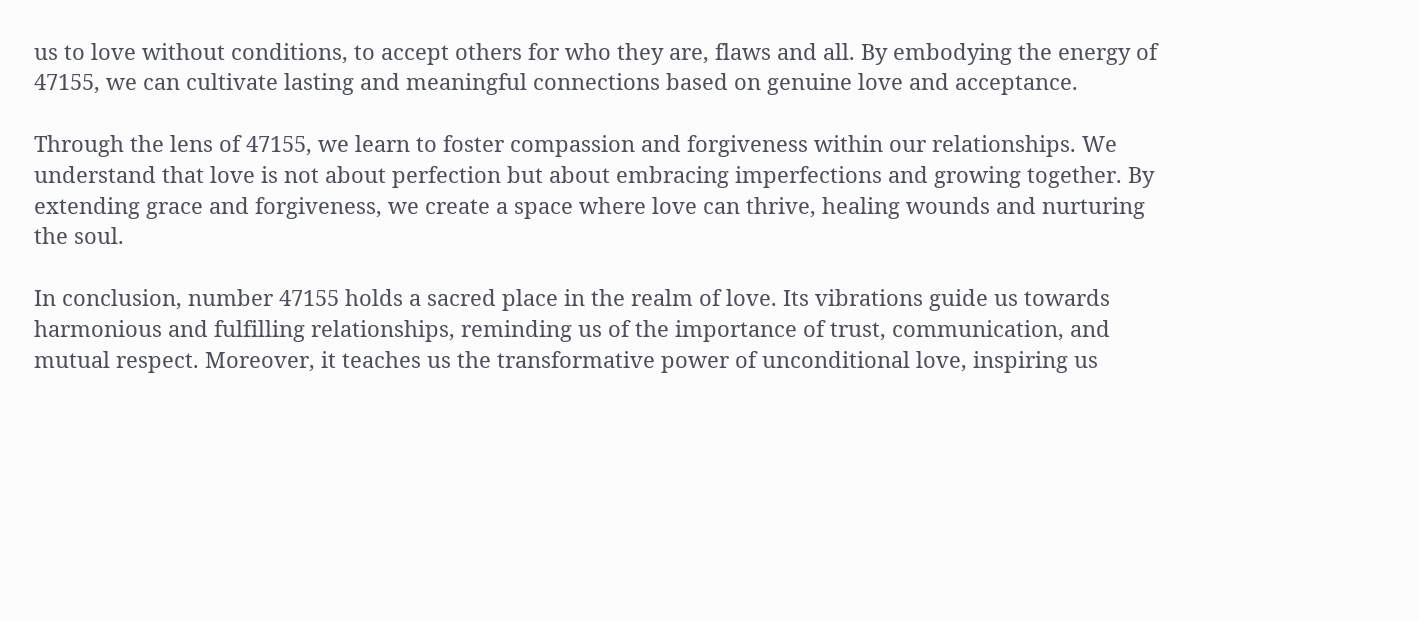us to love without conditions, to accept others for who they are, flaws and all. By embodying the energy of 47155, we can cultivate lasting and meaningful connections based on genuine love and acceptance.

Through the lens of 47155, we learn to foster compassion and forgiveness within our relationships. We understand that love is not about perfection but about embracing imperfections and growing together. By extending grace and forgiveness, we create a space where love can thrive, healing wounds and nurturing the soul.

In conclusion, number 47155 holds a sacred place in the realm of love. Its vibrations guide us towards harmonious and fulfilling relationships, reminding us of the importance of trust, communication, and mutual respect. Moreover, it teaches us the transformative power of unconditional love, inspiring us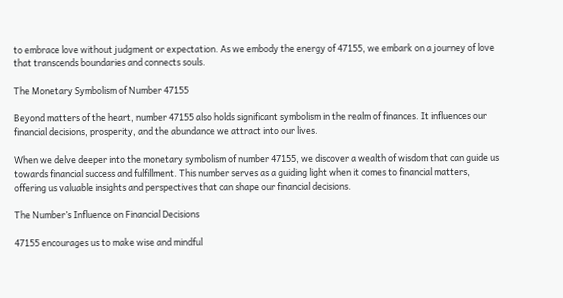to embrace love without judgment or expectation. As we embody the energy of 47155, we embark on a journey of love that transcends boundaries and connects souls.

The Monetary Symbolism of Number 47155

Beyond matters of the heart, number 47155 also holds significant symbolism in the realm of finances. It influences our financial decisions, prosperity, and the abundance we attract into our lives.

When we delve deeper into the monetary symbolism of number 47155, we discover a wealth of wisdom that can guide us towards financial success and fulfillment. This number serves as a guiding light when it comes to financial matters, offering us valuable insights and perspectives that can shape our financial decisions.

The Number’s Influence on Financial Decisions

47155 encourages us to make wise and mindful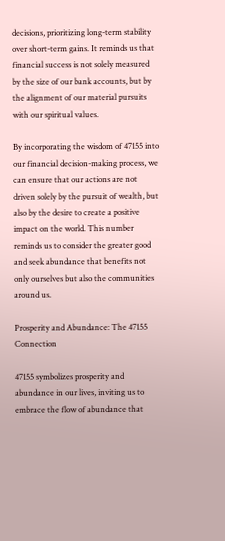decisions, prioritizing long-term stability over short-term gains. It reminds us that financial success is not solely measured by the size of our bank accounts, but by the alignment of our material pursuits with our spiritual values.

By incorporating the wisdom of 47155 into our financial decision-making process, we can ensure that our actions are not driven solely by the pursuit of wealth, but also by the desire to create a positive impact on the world. This number reminds us to consider the greater good and seek abundance that benefits not only ourselves but also the communities around us.

Prosperity and Abundance: The 47155 Connection

47155 symbolizes prosperity and abundance in our lives, inviting us to embrace the flow of abundance that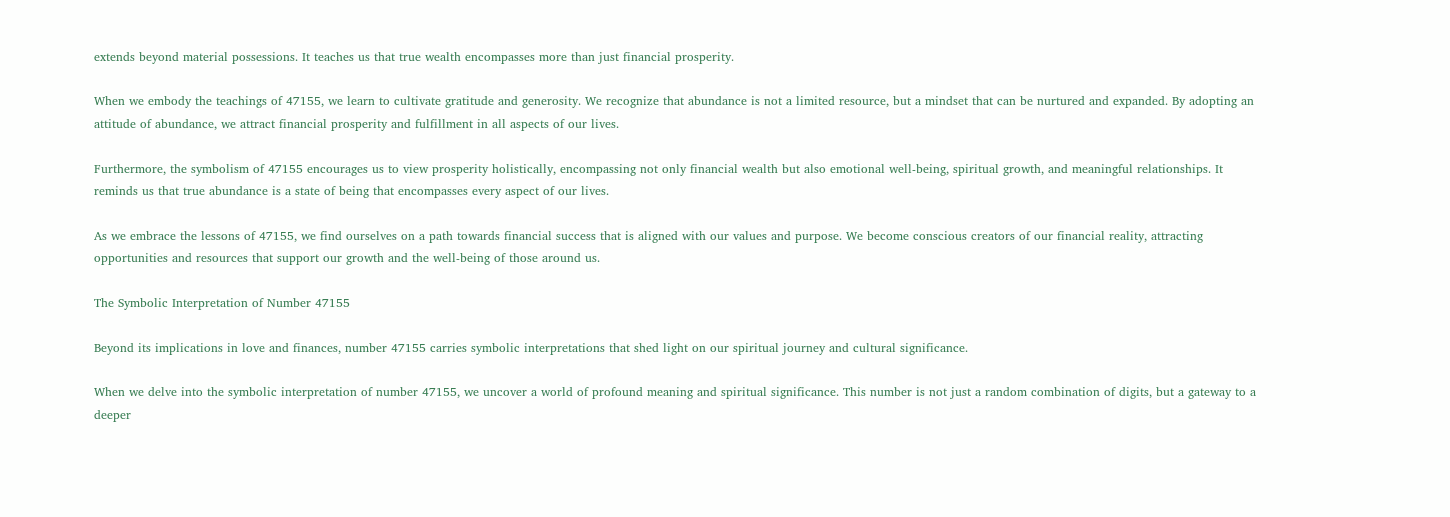extends beyond material possessions. It teaches us that true wealth encompasses more than just financial prosperity.

When we embody the teachings of 47155, we learn to cultivate gratitude and generosity. We recognize that abundance is not a limited resource, but a mindset that can be nurtured and expanded. By adopting an attitude of abundance, we attract financial prosperity and fulfillment in all aspects of our lives.

Furthermore, the symbolism of 47155 encourages us to view prosperity holistically, encompassing not only financial wealth but also emotional well-being, spiritual growth, and meaningful relationships. It reminds us that true abundance is a state of being that encompasses every aspect of our lives.

As we embrace the lessons of 47155, we find ourselves on a path towards financial success that is aligned with our values and purpose. We become conscious creators of our financial reality, attracting opportunities and resources that support our growth and the well-being of those around us.

The Symbolic Interpretation of Number 47155

Beyond its implications in love and finances, number 47155 carries symbolic interpretations that shed light on our spiritual journey and cultural significance.

When we delve into the symbolic interpretation of number 47155, we uncover a world of profound meaning and spiritual significance. This number is not just a random combination of digits, but a gateway to a deeper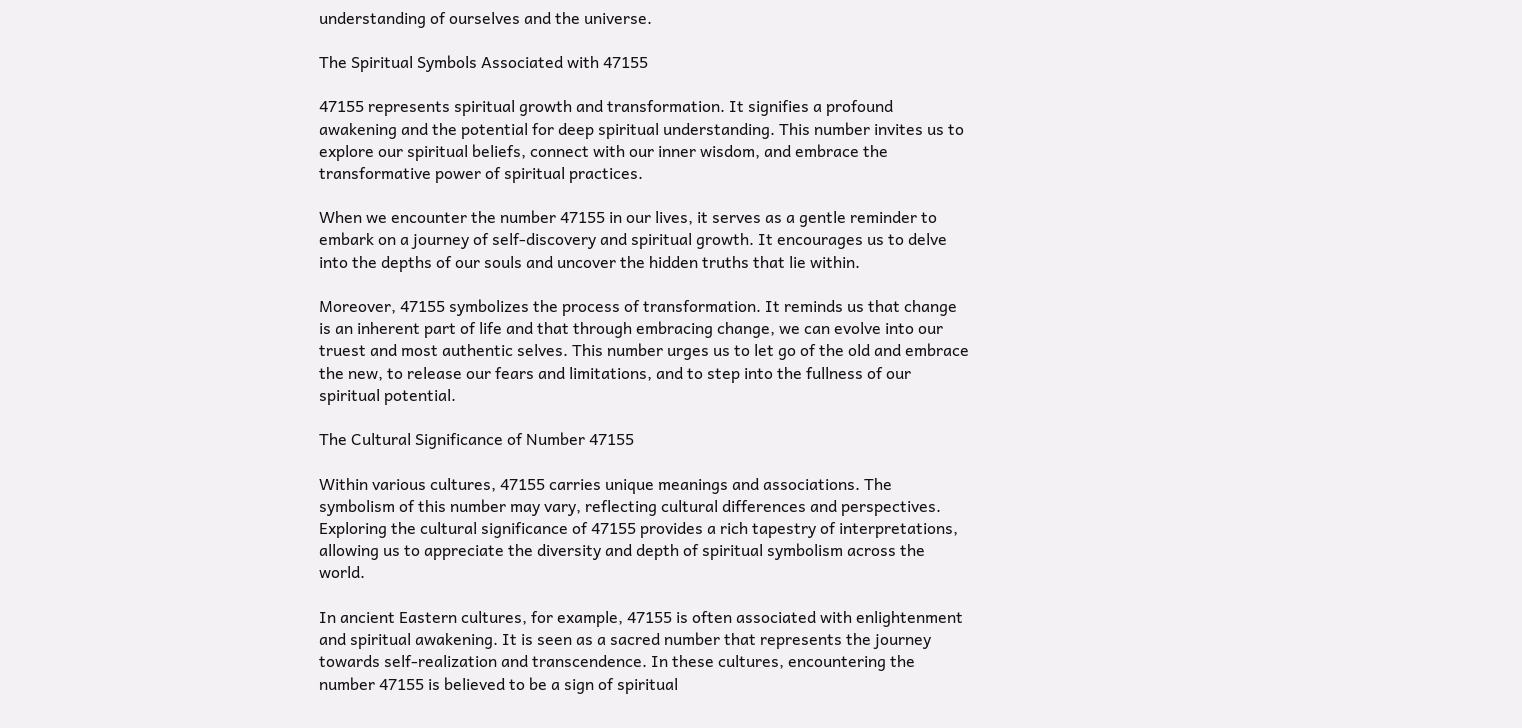understanding of ourselves and the universe.

The Spiritual Symbols Associated with 47155

47155 represents spiritual growth and transformation. It signifies a profound awakening and the potential for deep spiritual understanding. This number invites us to explore our spiritual beliefs, connect with our inner wisdom, and embrace the transformative power of spiritual practices.

When we encounter the number 47155 in our lives, it serves as a gentle reminder to embark on a journey of self-discovery and spiritual growth. It encourages us to delve into the depths of our souls and uncover the hidden truths that lie within.

Moreover, 47155 symbolizes the process of transformation. It reminds us that change is an inherent part of life and that through embracing change, we can evolve into our truest and most authentic selves. This number urges us to let go of the old and embrace the new, to release our fears and limitations, and to step into the fullness of our spiritual potential.

The Cultural Significance of Number 47155

Within various cultures, 47155 carries unique meanings and associations. The symbolism of this number may vary, reflecting cultural differences and perspectives. Exploring the cultural significance of 47155 provides a rich tapestry of interpretations, allowing us to appreciate the diversity and depth of spiritual symbolism across the world.

In ancient Eastern cultures, for example, 47155 is often associated with enlightenment and spiritual awakening. It is seen as a sacred number that represents the journey towards self-realization and transcendence. In these cultures, encountering the number 47155 is believed to be a sign of spiritual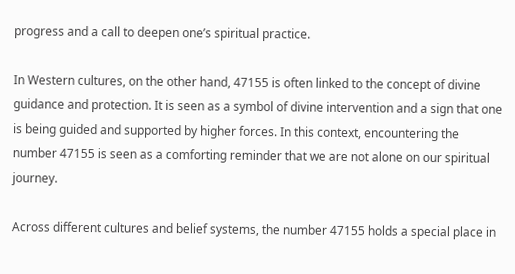progress and a call to deepen one’s spiritual practice.

In Western cultures, on the other hand, 47155 is often linked to the concept of divine guidance and protection. It is seen as a symbol of divine intervention and a sign that one is being guided and supported by higher forces. In this context, encountering the number 47155 is seen as a comforting reminder that we are not alone on our spiritual journey.

Across different cultures and belief systems, the number 47155 holds a special place in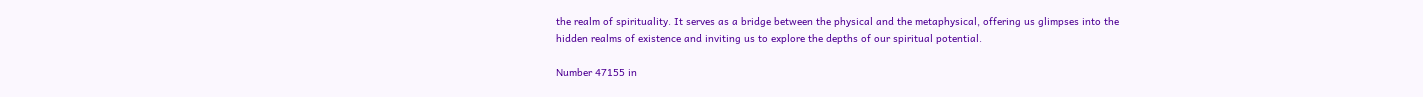the realm of spirituality. It serves as a bridge between the physical and the metaphysical, offering us glimpses into the hidden realms of existence and inviting us to explore the depths of our spiritual potential.

Number 47155 in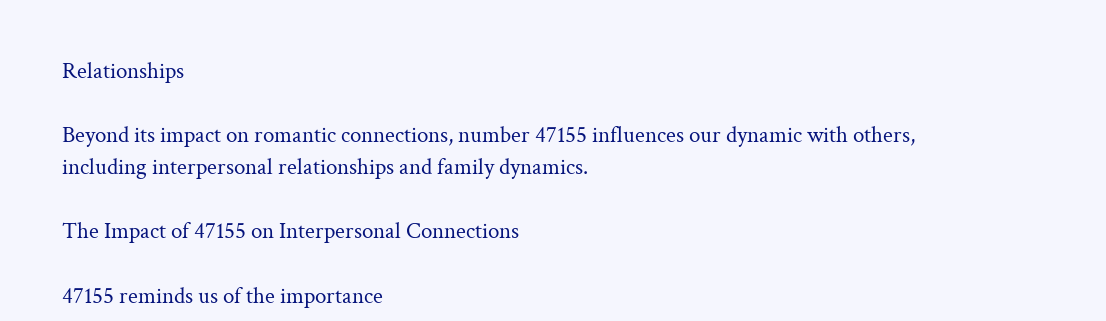Relationships

Beyond its impact on romantic connections, number 47155 influences our dynamic with others, including interpersonal relationships and family dynamics.

The Impact of 47155 on Interpersonal Connections

47155 reminds us of the importance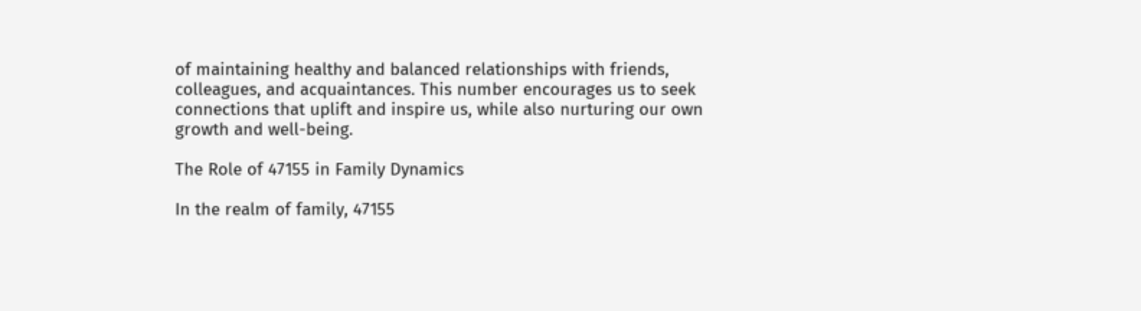of maintaining healthy and balanced relationships with friends, colleagues, and acquaintances. This number encourages us to seek connections that uplift and inspire us, while also nurturing our own growth and well-being.

The Role of 47155 in Family Dynamics

In the realm of family, 47155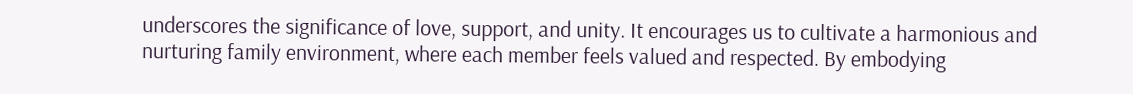underscores the significance of love, support, and unity. It encourages us to cultivate a harmonious and nurturing family environment, where each member feels valued and respected. By embodying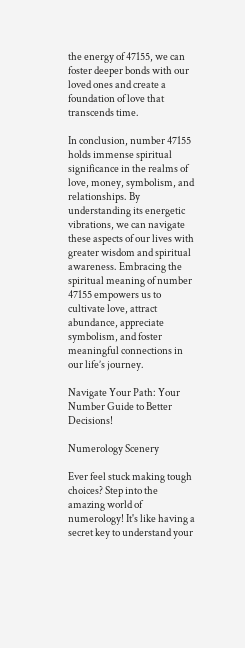the energy of 47155, we can foster deeper bonds with our loved ones and create a foundation of love that transcends time.

In conclusion, number 47155 holds immense spiritual significance in the realms of love, money, symbolism, and relationships. By understanding its energetic vibrations, we can navigate these aspects of our lives with greater wisdom and spiritual awareness. Embracing the spiritual meaning of number 47155 empowers us to cultivate love, attract abundance, appreciate symbolism, and foster meaningful connections in our life’s journey.

Navigate Your Path: Your Number Guide to Better Decisions!

Numerology Scenery

Ever feel stuck making tough choices? Step into the amazing world of numerology! It's like having a secret key to understand your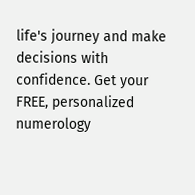life's journey and make decisions with confidence. Get your FREE, personalized numerology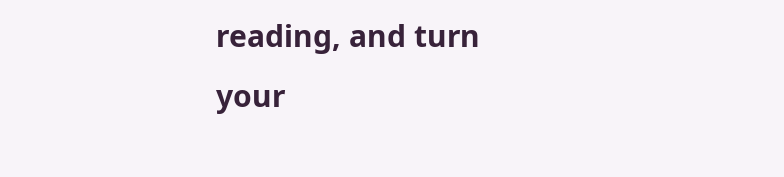reading, and turn your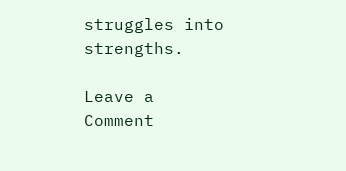struggles into strengths.

Leave a Comment